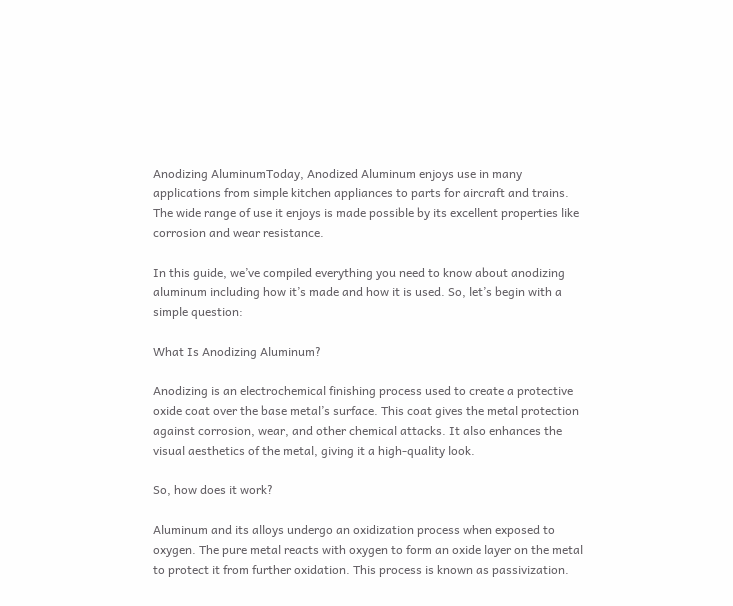Anodizing AluminumToday, Anodized Aluminum enjoys use in many applications from simple kitchen appliances to parts for aircraft and trains. The wide range of use it enjoys is made possible by its excellent properties like corrosion and wear resistance.

In this guide, we’ve compiled everything you need to know about anodizing aluminum including how it’s made and how it is used. So, let’s begin with a simple question:

What Is Anodizing Aluminum?

Anodizing is an electrochemical finishing process used to create a protective oxide coat over the base metal’s surface. This coat gives the metal protection against corrosion, wear, and other chemical attacks. It also enhances the visual aesthetics of the metal, giving it a high-quality look.

So, how does it work?

Aluminum and its alloys undergo an oxidization process when exposed to oxygen. The pure metal reacts with oxygen to form an oxide layer on the metal to protect it from further oxidation. This process is known as passivization.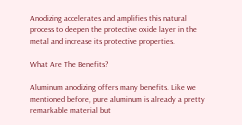Anodizing accelerates and amplifies this natural process to deepen the protective oxide layer in the metal and increase its protective properties.

What Are The Benefits?

Aluminum anodizing offers many benefits. Like we mentioned before, pure aluminum is already a pretty remarkable material but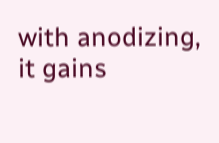with anodizing, it gains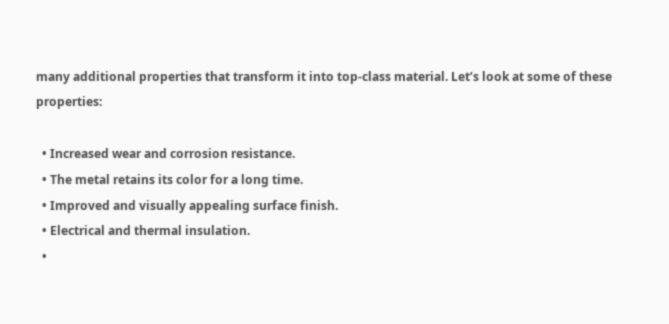many additional properties that transform it into top-class material. Let’s look at some of these properties:

  • Increased wear and corrosion resistance.
  • The metal retains its color for a long time.
  • Improved and visually appealing surface finish.
  • Electrical and thermal insulation.
  •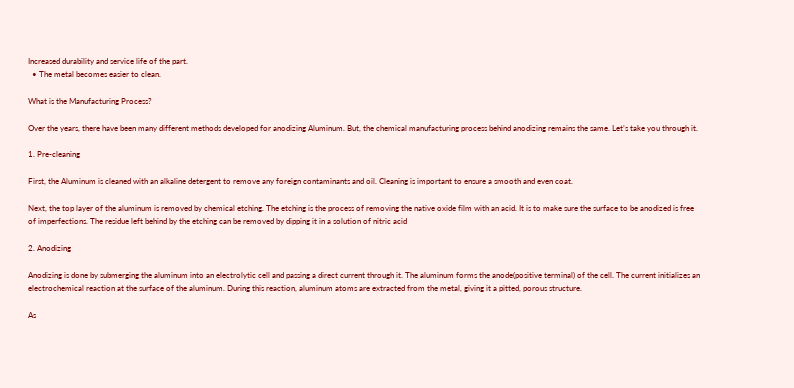Increased durability and service life of the part.
  • The metal becomes easier to clean.

What is the Manufacturing Process?

Over the years, there have been many different methods developed for anodizing Aluminum. But, the chemical manufacturing process behind anodizing remains the same. Let’s take you through it.

1. Pre-cleaning

First, the Aluminum is cleaned with an alkaline detergent to remove any foreign contaminants and oil. Cleaning is important to ensure a smooth and even coat.

Next, the top layer of the aluminum is removed by chemical etching. The etching is the process of removing the native oxide film with an acid. It is to make sure the surface to be anodized is free of imperfections. The residue left behind by the etching can be removed by dipping it in a solution of nitric acid

2. Anodizing

Anodizing is done by submerging the aluminum into an electrolytic cell and passing a direct current through it. The aluminum forms the anode(positive terminal) of the cell. The current initializes an electrochemical reaction at the surface of the aluminum. During this reaction, aluminum atoms are extracted from the metal, giving it a pitted, porous structure.

As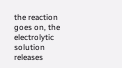the reaction goes on, the electrolytic solution releases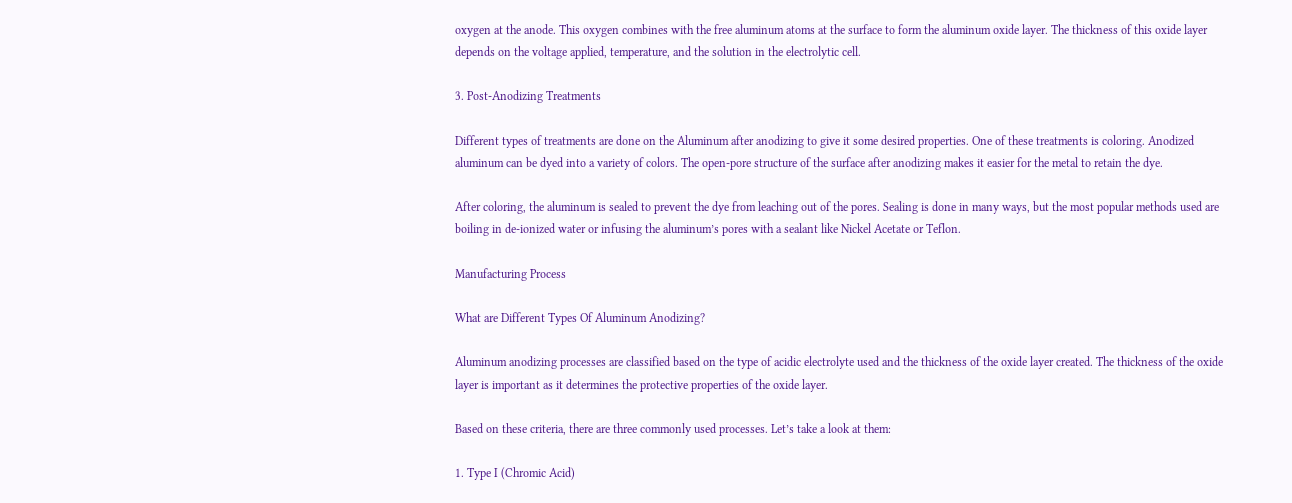oxygen at the anode. This oxygen combines with the free aluminum atoms at the surface to form the aluminum oxide layer. The thickness of this oxide layer depends on the voltage applied, temperature, and the solution in the electrolytic cell.

3. Post-Anodizing Treatments

Different types of treatments are done on the Aluminum after anodizing to give it some desired properties. One of these treatments is coloring. Anodized aluminum can be dyed into a variety of colors. The open-pore structure of the surface after anodizing makes it easier for the metal to retain the dye.

After coloring, the aluminum is sealed to prevent the dye from leaching out of the pores. Sealing is done in many ways, but the most popular methods used are boiling in de-ionized water or infusing the aluminum’s pores with a sealant like Nickel Acetate or Teflon.

Manufacturing Process

What are Different Types Of Aluminum Anodizing?

Aluminum anodizing processes are classified based on the type of acidic electrolyte used and the thickness of the oxide layer created. The thickness of the oxide layer is important as it determines the protective properties of the oxide layer.

Based on these criteria, there are three commonly used processes. Let’s take a look at them:

1. Type I (Chromic Acid)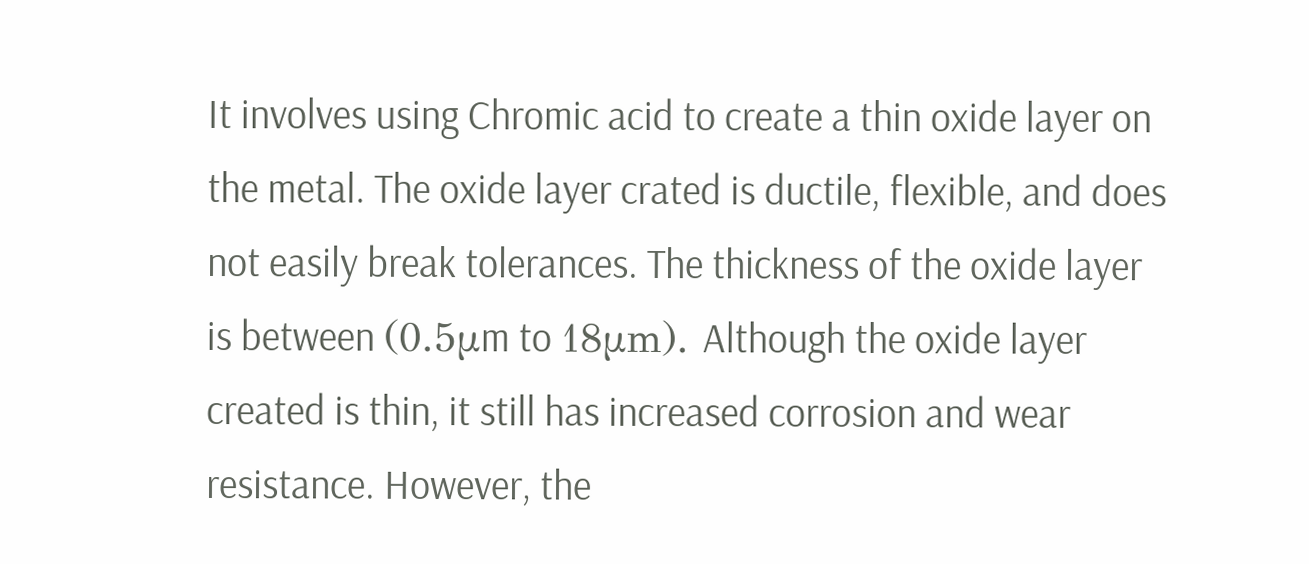It involves using Chromic acid to create a thin oxide layer on the metal. The oxide layer crated is ductile, flexible, and does not easily break tolerances. The thickness of the oxide layer is between (0.5μm to 18μm). Although the oxide layer created is thin, it still has increased corrosion and wear resistance. However, the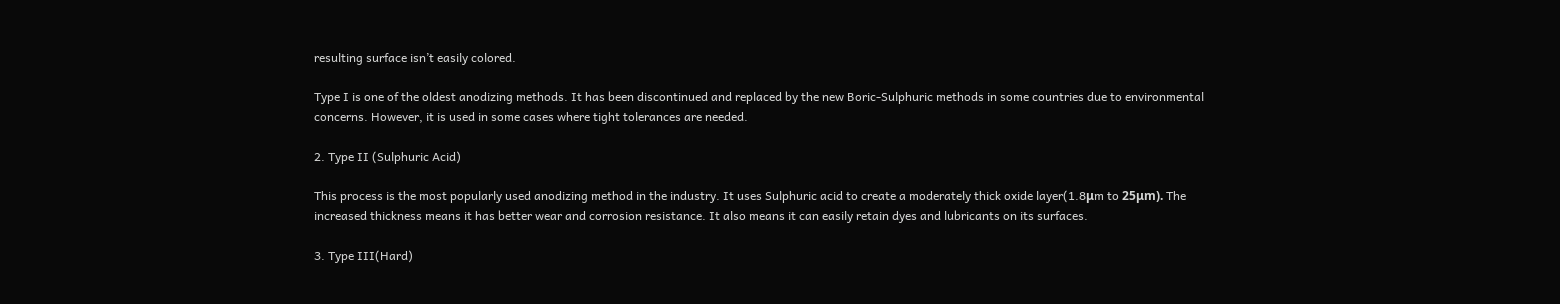resulting surface isn’t easily colored.

Type I is one of the oldest anodizing methods. It has been discontinued and replaced by the new Boric-Sulphuric methods in some countries due to environmental concerns. However, it is used in some cases where tight tolerances are needed.

2. Type II (Sulphuric Acid)

This process is the most popularly used anodizing method in the industry. It uses Sulphuric acid to create a moderately thick oxide layer(1.8μm to 25μm). The increased thickness means it has better wear and corrosion resistance. It also means it can easily retain dyes and lubricants on its surfaces.

3. Type III(Hard)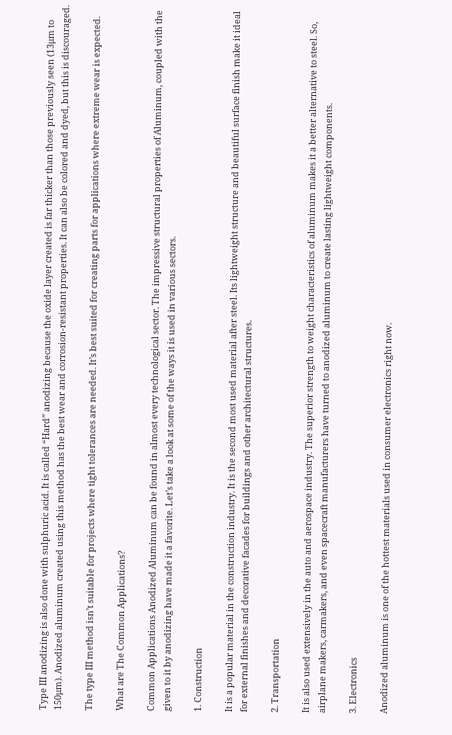Type III anodizing is also done with sulphuric acid. It is called “Hard” anodizing because the oxide layer created is far thicker than those previously seen (13μm to 150μm). Anodized aluminum created using this method has the best wear and corrosion-resistant properties. It can also be colored and dyed, but this is discouraged.

The type III method isn’t suitable for projects where tight tolerances are needed. It’s best suited for creating parts for applications where extreme wear is expected.

What are The Common Applications?

Common Applications Anodized Aluminum can be found in almost every technological sector. The impressive structural properties of Aluminum, coupled with the given to it by anodizing have made it a favorite. Let’s take a look at some of the ways it is used in various sectors.

1. Construction

It is a popular material in the construction industry. It is the second most used material after steel. Its lightweight structure and beautiful surface finish make it ideal for external finishes and decorative facades for buildings and other architectural structures.

2. Transportation

It is also used extensively in the auto and aerospace industry. The superior strength to weight characteristics of aluminum makes it a better alternative to steel. So, airplane makers, carmakers, and even spacecraft manufacturers have turned to anodized aluminum to create lasting lightweight components.

3. Electronics

Anodized aluminum is one of the hottest materials used in consumer electronics right now.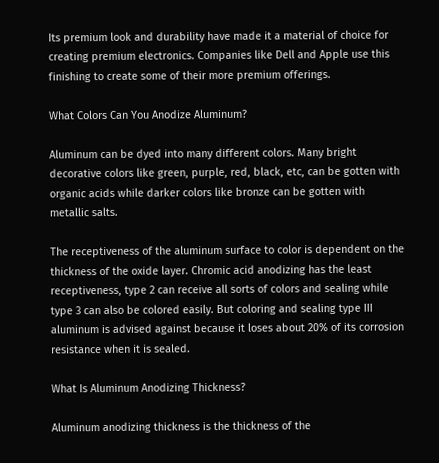Its premium look and durability have made it a material of choice for creating premium electronics. Companies like Dell and Apple use this finishing to create some of their more premium offerings.

What Colors Can You Anodize Aluminum?

Aluminum can be dyed into many different colors. Many bright decorative colors like green, purple, red, black, etc, can be gotten with organic acids while darker colors like bronze can be gotten with metallic salts.

The receptiveness of the aluminum surface to color is dependent on the thickness of the oxide layer. Chromic acid anodizing has the least receptiveness, type 2 can receive all sorts of colors and sealing while type 3 can also be colored easily. But coloring and sealing type III aluminum is advised against because it loses about 20% of its corrosion resistance when it is sealed.

What Is Aluminum Anodizing Thickness?

Aluminum anodizing thickness is the thickness of the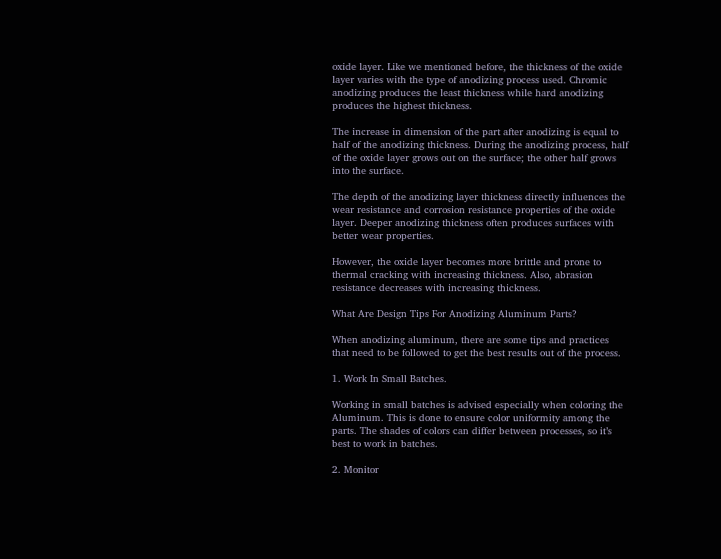oxide layer. Like we mentioned before, the thickness of the oxide layer varies with the type of anodizing process used. Chromic anodizing produces the least thickness while hard anodizing produces the highest thickness.

The increase in dimension of the part after anodizing is equal to half of the anodizing thickness. During the anodizing process, half of the oxide layer grows out on the surface; the other half grows into the surface.

The depth of the anodizing layer thickness directly influences the wear resistance and corrosion resistance properties of the oxide layer. Deeper anodizing thickness often produces surfaces with better wear properties.

However, the oxide layer becomes more brittle and prone to thermal cracking with increasing thickness. Also, abrasion resistance decreases with increasing thickness.

What Are Design Tips For Anodizing Aluminum Parts?

When anodizing aluminum, there are some tips and practices that need to be followed to get the best results out of the process.

1. Work In Small Batches.

Working in small batches is advised especially when coloring the Aluminum. This is done to ensure color uniformity among the parts. The shades of colors can differ between processes, so it’s best to work in batches.

2. Monitor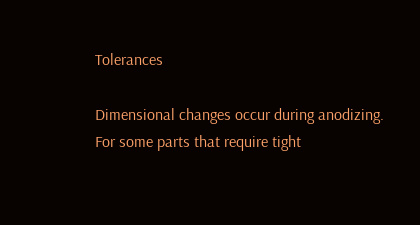Tolerances

Dimensional changes occur during anodizing. For some parts that require tight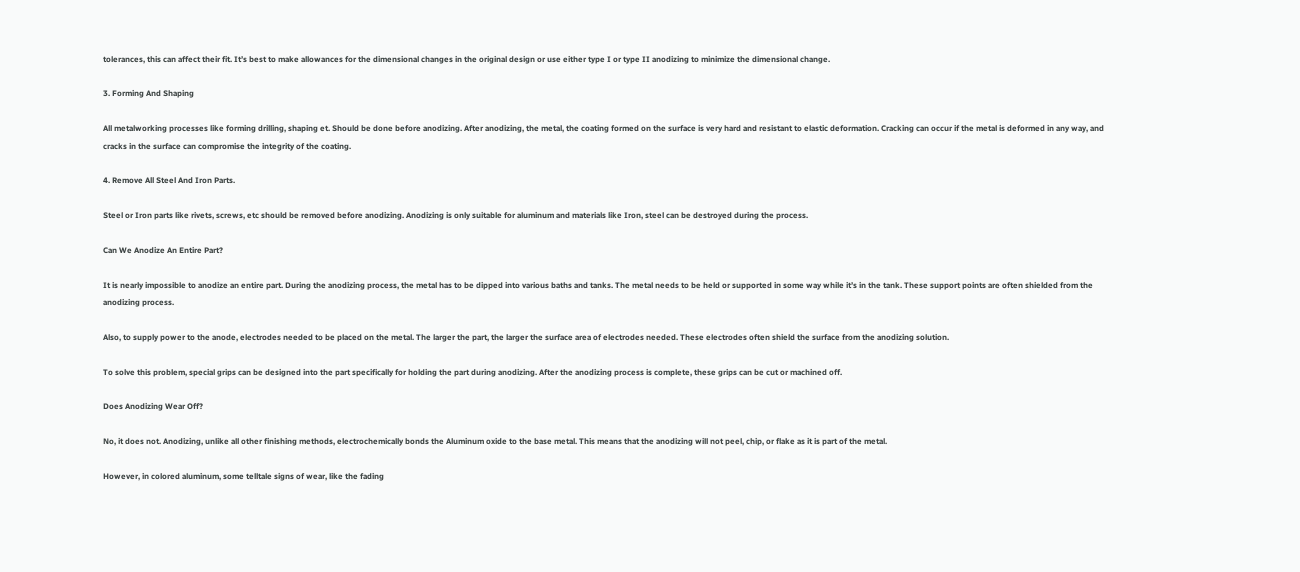tolerances, this can affect their fit. It’s best to make allowances for the dimensional changes in the original design or use either type I or type II anodizing to minimize the dimensional change.

3. Forming And Shaping

All metalworking processes like forming drilling, shaping et. Should be done before anodizing. After anodizing, the metal, the coating formed on the surface is very hard and resistant to elastic deformation. Cracking can occur if the metal is deformed in any way, and cracks in the surface can compromise the integrity of the coating.

4. Remove All Steel And Iron Parts.

Steel or Iron parts like rivets, screws, etc should be removed before anodizing. Anodizing is only suitable for aluminum and materials like Iron, steel can be destroyed during the process.

Can We Anodize An Entire Part?

It is nearly impossible to anodize an entire part. During the anodizing process, the metal has to be dipped into various baths and tanks. The metal needs to be held or supported in some way while it’s in the tank. These support points are often shielded from the anodizing process.

Also, to supply power to the anode, electrodes needed to be placed on the metal. The larger the part, the larger the surface area of electrodes needed. These electrodes often shield the surface from the anodizing solution.

To solve this problem, special grips can be designed into the part specifically for holding the part during anodizing. After the anodizing process is complete, these grips can be cut or machined off.

Does Anodizing Wear Off?

No, it does not. Anodizing, unlike all other finishing methods, electrochemically bonds the Aluminum oxide to the base metal. This means that the anodizing will not peel, chip, or flake as it is part of the metal.

However, in colored aluminum, some telltale signs of wear, like the fading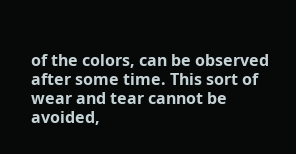of the colors, can be observed after some time. This sort of wear and tear cannot be avoided,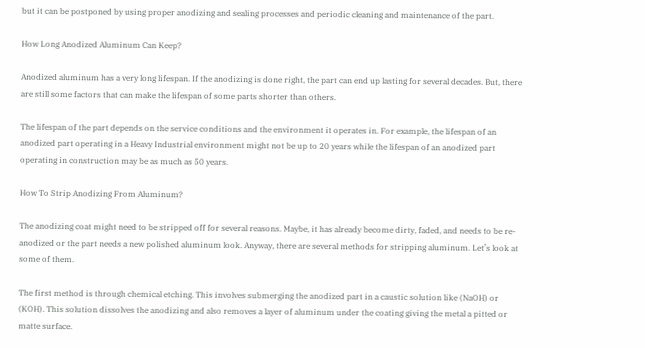but it can be postponed by using proper anodizing and sealing processes and periodic cleaning and maintenance of the part.

How Long Anodized Aluminum Can Keep?

Anodized aluminum has a very long lifespan. If the anodizing is done right, the part can end up lasting for several decades. But, there are still some factors that can make the lifespan of some parts shorter than others.

The lifespan of the part depends on the service conditions and the environment it operates in. For example, the lifespan of an anodized part operating in a Heavy Industrial environment might not be up to 20 years while the lifespan of an anodized part operating in construction may be as much as 50 years.

How To Strip Anodizing From Aluminum?

The anodizing coat might need to be stripped off for several reasons. Maybe, it has already become dirty, faded, and needs to be re-anodized or the part needs a new polished aluminum look. Anyway, there are several methods for stripping aluminum. Let’s look at some of them.

The first method is through chemical etching. This involves submerging the anodized part in a caustic solution like (NaOH) or (KOH). This solution dissolves the anodizing and also removes a layer of aluminum under the coating giving the metal a pitted or matte surface.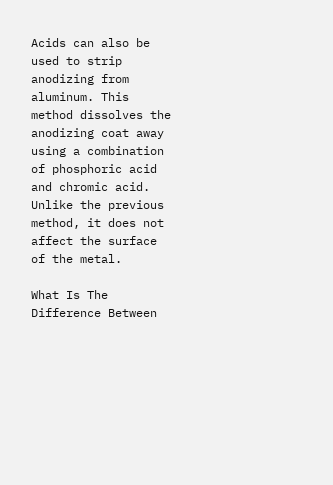Acids can also be used to strip anodizing from aluminum. This method dissolves the anodizing coat away using a combination of phosphoric acid and chromic acid. Unlike the previous method, it does not affect the surface of the metal.

What Is The Difference Between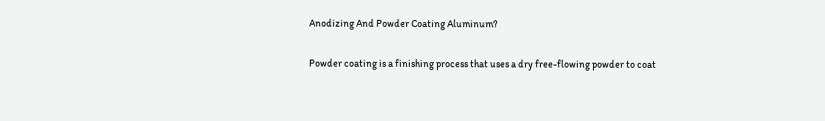Anodizing And Powder Coating Aluminum?

Powder coating is a finishing process that uses a dry free-flowing powder to coat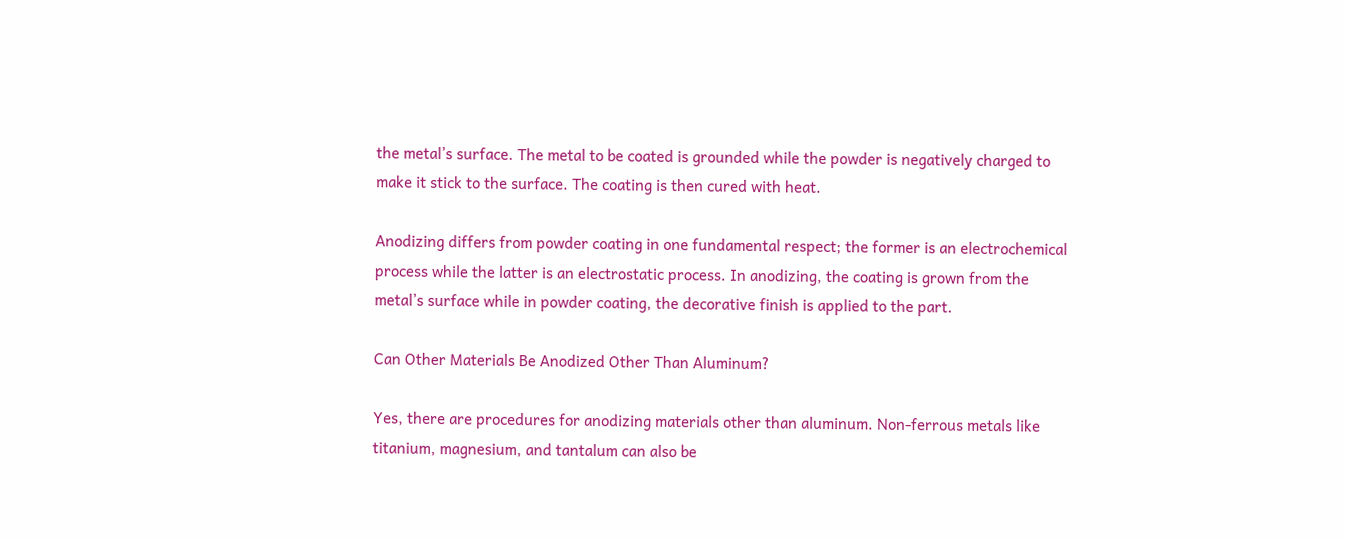the metal’s surface. The metal to be coated is grounded while the powder is negatively charged to make it stick to the surface. The coating is then cured with heat.

Anodizing differs from powder coating in one fundamental respect; the former is an electrochemical process while the latter is an electrostatic process. In anodizing, the coating is grown from the metal’s surface while in powder coating, the decorative finish is applied to the part.

Can Other Materials Be Anodized Other Than Aluminum?

Yes, there are procedures for anodizing materials other than aluminum. Non-ferrous metals like titanium, magnesium, and tantalum can also be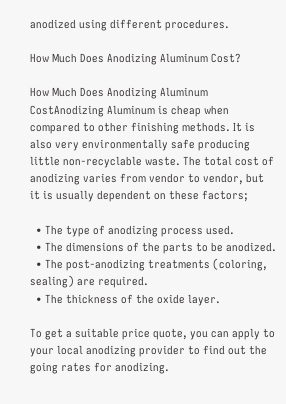anodized using different procedures.

How Much Does Anodizing Aluminum Cost?

How Much Does Anodizing Aluminum CostAnodizing Aluminum is cheap when compared to other finishing methods. It is also very environmentally safe producing little non-recyclable waste. The total cost of  anodizing varies from vendor to vendor, but it is usually dependent on these factors;

  • The type of anodizing process used.
  • The dimensions of the parts to be anodized.
  • The post-anodizing treatments (coloring, sealing) are required.
  • The thickness of the oxide layer.

To get a suitable price quote, you can apply to your local anodizing provider to find out the going rates for anodizing.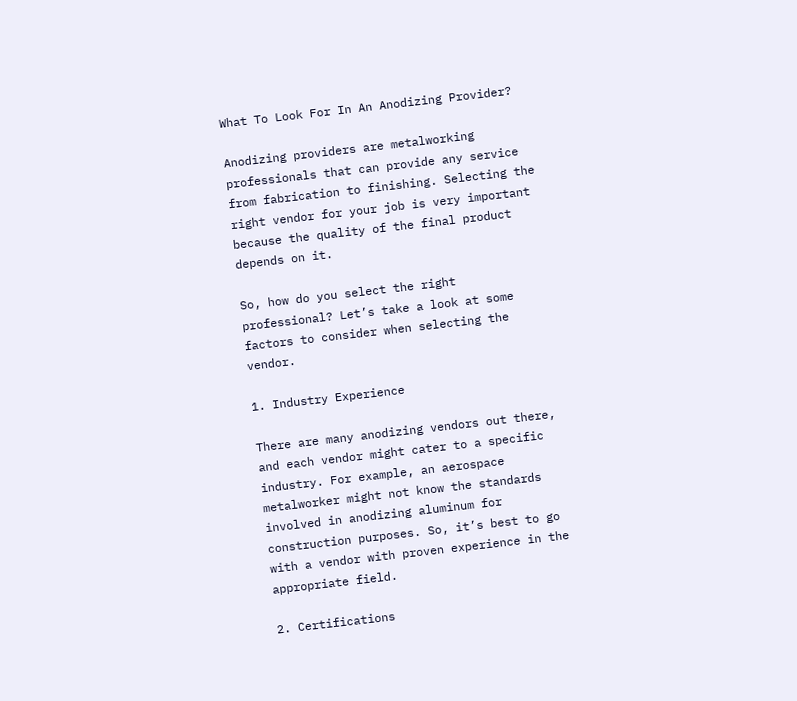What To Look For In An Anodizing Provider?

Anodizing providers are metalworking professionals that can provide any service from fabrication to finishing. Selecting the right vendor for your job is very important because the quality of the final product depends on it.

So, how do you select the right professional? Let’s take a look at some factors to consider when selecting the vendor.

1. Industry Experience

There are many anodizing vendors out there, and each vendor might cater to a specific industry. For example, an aerospace metalworker might not know the standards involved in anodizing aluminum for construction purposes. So, it’s best to go with a vendor with proven experience in the appropriate field.

2. Certifications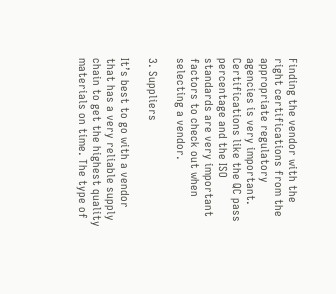Finding the vendor with the right certifications from the appropriate regulatory agencies is very important. Certifications like the QC pass percentage and the ISO standards are very important factors to check out when selecting a vendor.

3. Suppliers

It’s best to go with a vendor that has a very reliable supply chain to get the highest quality materials on time. The type of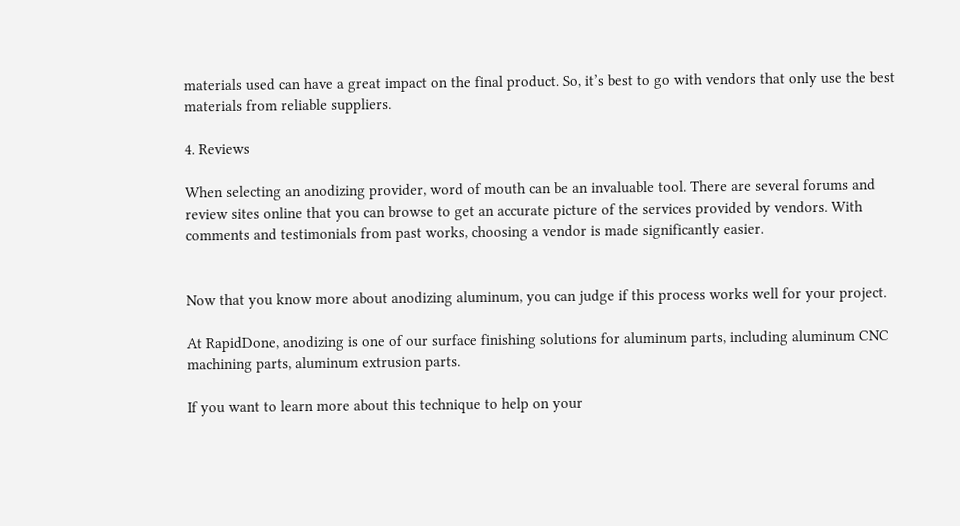materials used can have a great impact on the final product. So, it’s best to go with vendors that only use the best materials from reliable suppliers.

4. Reviews

When selecting an anodizing provider, word of mouth can be an invaluable tool. There are several forums and review sites online that you can browse to get an accurate picture of the services provided by vendors. With comments and testimonials from past works, choosing a vendor is made significantly easier.


Now that you know more about anodizing aluminum, you can judge if this process works well for your project.

At RapidDone, anodizing is one of our surface finishing solutions for aluminum parts, including aluminum CNC machining parts, aluminum extrusion parts.

If you want to learn more about this technique to help on your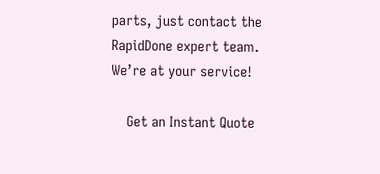parts, just contact the RapidDone expert team. We’re at your service!

    Get an Instant Quote